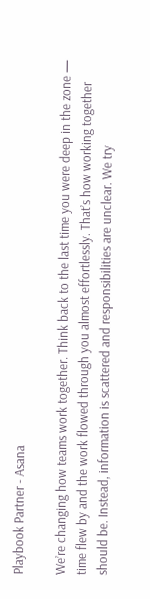Playbook Partner - Asana

We’re changing how teams work together. Think back to the last time you were deep in the zone — time flew by and the work flowed through you almost effortlessly. That’s how working together should be. Instead, information is scattered and responsibilities are unclear. We try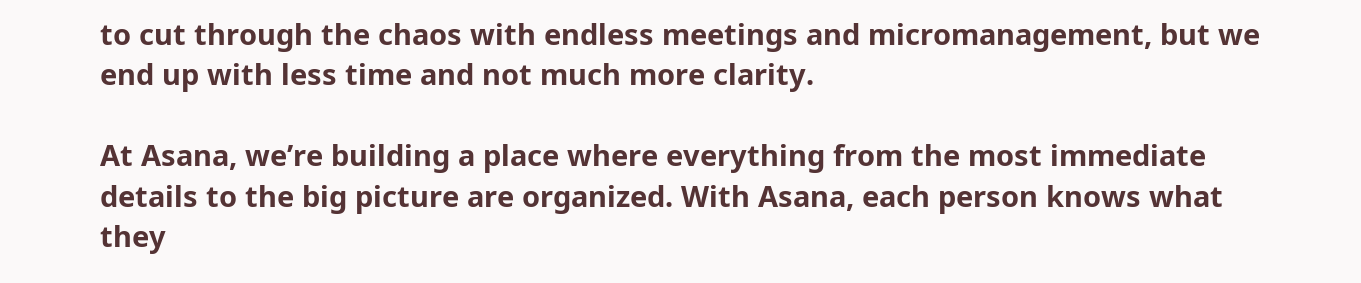to cut through the chaos with endless meetings and micromanagement, but we end up with less time and not much more clarity.

At Asana, we’re building a place where everything from the most immediate details to the big picture are organized. With Asana, each person knows what they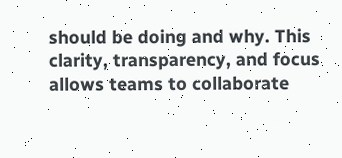should be doing and why. This clarity, transparency, and focus allows teams to collaborate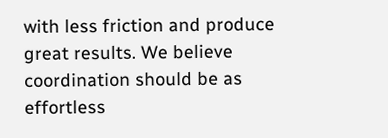with less friction and produce great results. We believe coordination should be as effortless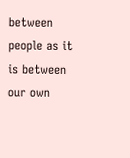between people as it is between our own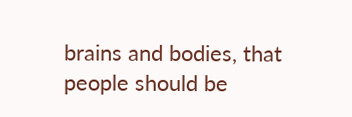brains and bodies, that people should be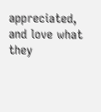appreciated, and love what they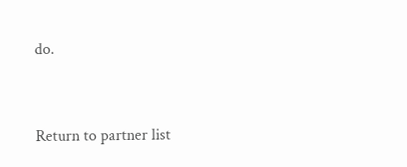do.


Return to partner list